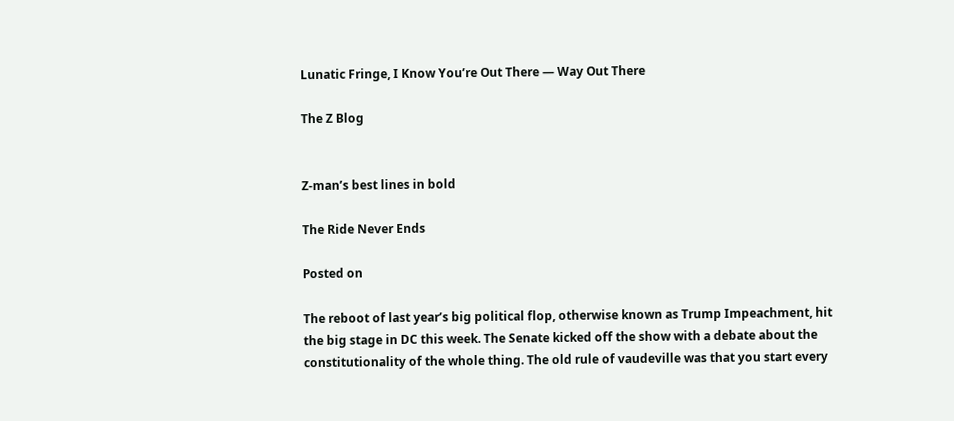Lunatic Fringe, I Know You’re Out There — Way Out There

The Z Blog


Z-man’s best lines in bold

The Ride Never Ends

Posted on

The reboot of last year’s big political flop, otherwise known as Trump Impeachment, hit the big stage in DC this week. The Senate kicked off the show with a debate about the constitutionality of the whole thing. The old rule of vaudeville was that you start every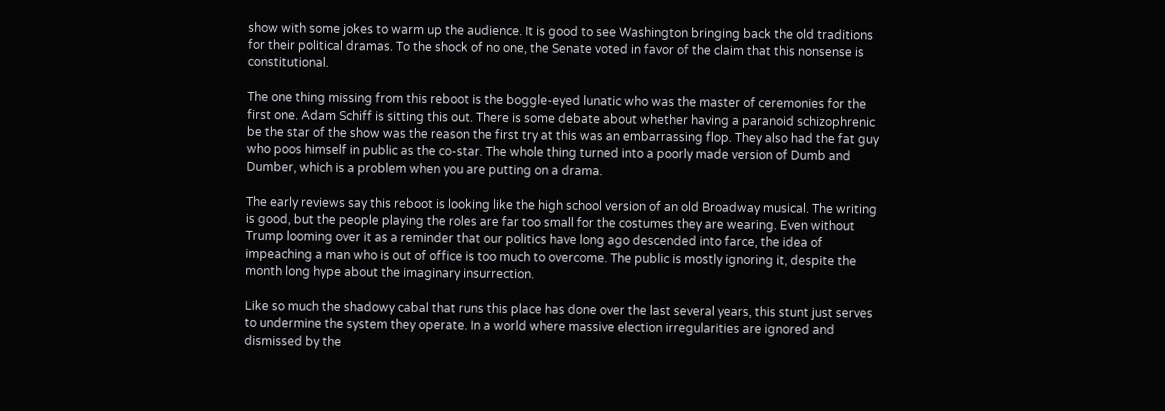show with some jokes to warm up the audience. It is good to see Washington bringing back the old traditions for their political dramas. To the shock of no one, the Senate voted in favor of the claim that this nonsense is constitutional.

The one thing missing from this reboot is the boggle-eyed lunatic who was the master of ceremonies for the first one. Adam Schiff is sitting this out. There is some debate about whether having a paranoid schizophrenic be the star of the show was the reason the first try at this was an embarrassing flop. They also had the fat guy who poos himself in public as the co-star. The whole thing turned into a poorly made version of Dumb and Dumber, which is a problem when you are putting on a drama.

The early reviews say this reboot is looking like the high school version of an old Broadway musical. The writing is good, but the people playing the roles are far too small for the costumes they are wearing. Even without Trump looming over it as a reminder that our politics have long ago descended into farce, the idea of impeaching a man who is out of office is too much to overcome. The public is mostly ignoring it, despite the month long hype about the imaginary insurrection.

Like so much the shadowy cabal that runs this place has done over the last several years, this stunt just serves to undermine the system they operate. In a world where massive election irregularities are ignored and dismissed by the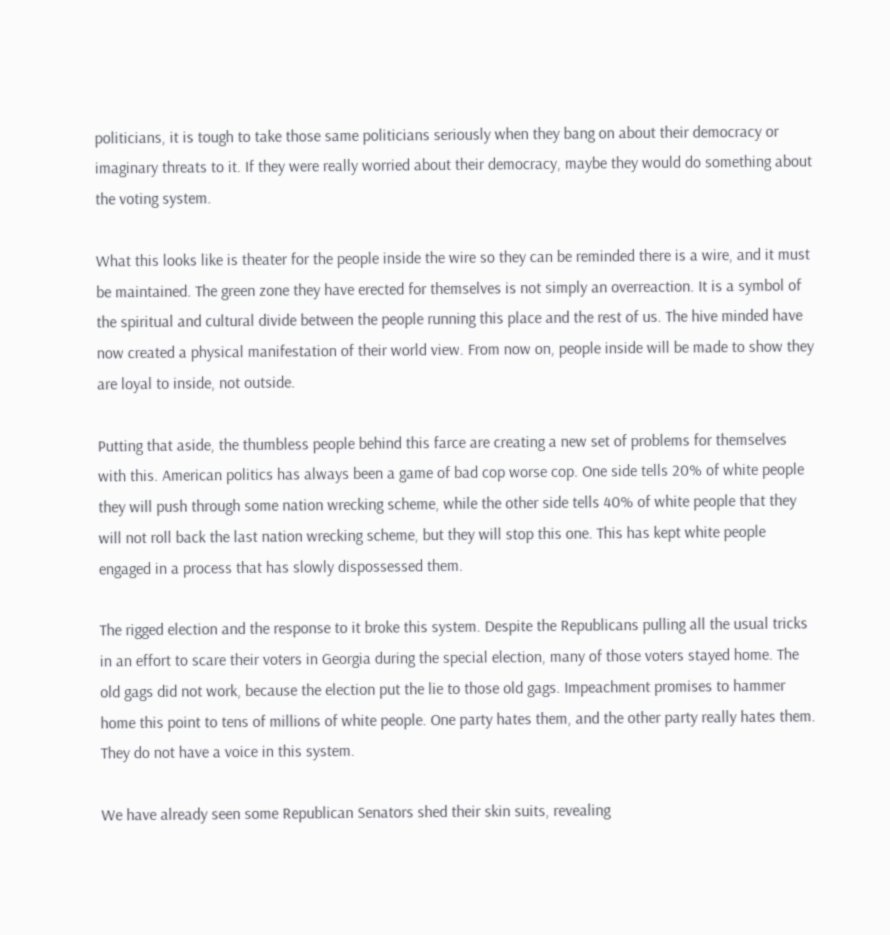politicians, it is tough to take those same politicians seriously when they bang on about their democracy or imaginary threats to it. If they were really worried about their democracy, maybe they would do something about the voting system.

What this looks like is theater for the people inside the wire so they can be reminded there is a wire, and it must be maintained. The green zone they have erected for themselves is not simply an overreaction. It is a symbol of the spiritual and cultural divide between the people running this place and the rest of us. The hive minded have now created a physical manifestation of their world view. From now on, people inside will be made to show they are loyal to inside, not outside.

Putting that aside, the thumbless people behind this farce are creating a new set of problems for themselves with this. American politics has always been a game of bad cop worse cop. One side tells 20% of white people they will push through some nation wrecking scheme, while the other side tells 40% of white people that they will not roll back the last nation wrecking scheme, but they will stop this one. This has kept white people engaged in a process that has slowly dispossessed them.

The rigged election and the response to it broke this system. Despite the Republicans pulling all the usual tricks in an effort to scare their voters in Georgia during the special election, many of those voters stayed home. The old gags did not work, because the election put the lie to those old gags. Impeachment promises to hammer home this point to tens of millions of white people. One party hates them, and the other party really hates them. They do not have a voice in this system.

We have already seen some Republican Senators shed their skin suits, revealing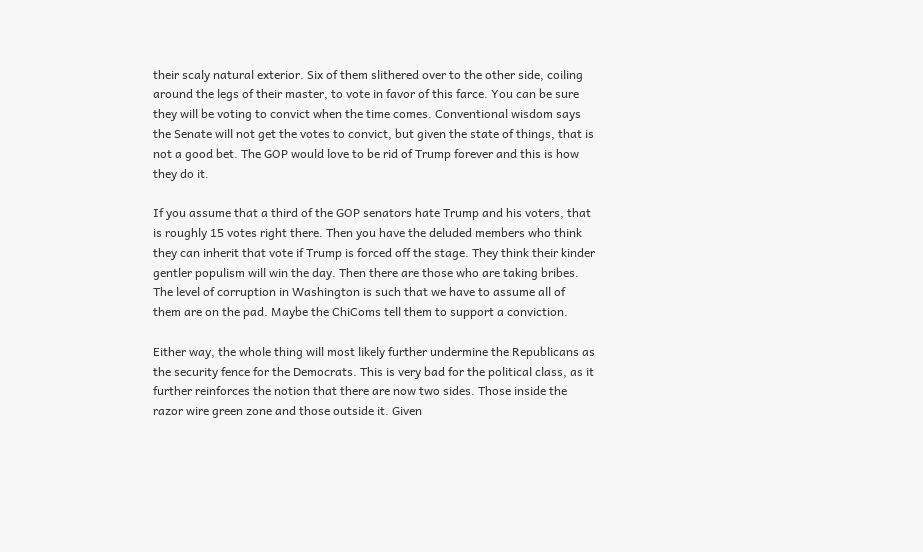their scaly natural exterior. Six of them slithered over to the other side, coiling around the legs of their master, to vote in favor of this farce. You can be sure they will be voting to convict when the time comes. Conventional wisdom says the Senate will not get the votes to convict, but given the state of things, that is not a good bet. The GOP would love to be rid of Trump forever and this is how they do it.

If you assume that a third of the GOP senators hate Trump and his voters, that is roughly 15 votes right there. Then you have the deluded members who think they can inherit that vote if Trump is forced off the stage. They think their kinder gentler populism will win the day. Then there are those who are taking bribes. The level of corruption in Washington is such that we have to assume all of them are on the pad. Maybe the ChiComs tell them to support a conviction.

Either way, the whole thing will most likely further undermine the Republicans as the security fence for the Democrats. This is very bad for the political class, as it further reinforces the notion that there are now two sides. Those inside the razor wire green zone and those outside it. Given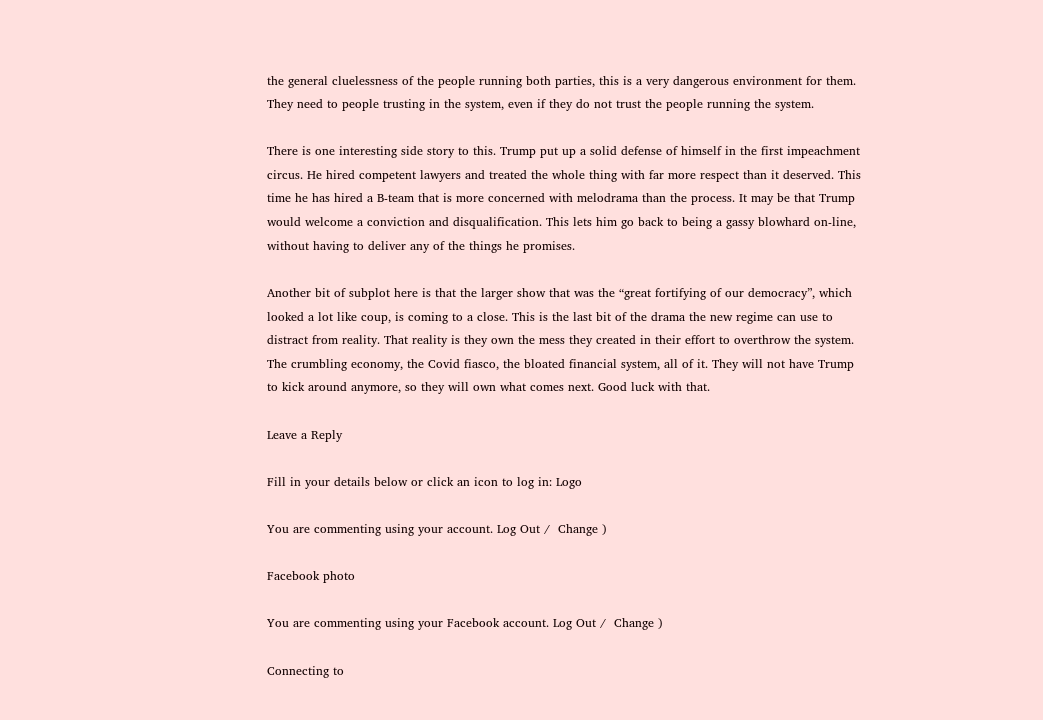the general cluelessness of the people running both parties, this is a very dangerous environment for them. They need to people trusting in the system, even if they do not trust the people running the system.

There is one interesting side story to this. Trump put up a solid defense of himself in the first impeachment circus. He hired competent lawyers and treated the whole thing with far more respect than it deserved. This time he has hired a B-team that is more concerned with melodrama than the process. It may be that Trump would welcome a conviction and disqualification. This lets him go back to being a gassy blowhard on-line, without having to deliver any of the things he promises.

Another bit of subplot here is that the larger show that was the “great fortifying of our democracy”, which looked a lot like coup, is coming to a close. This is the last bit of the drama the new regime can use to distract from reality. That reality is they own the mess they created in their effort to overthrow the system. The crumbling economy, the Covid fiasco, the bloated financial system, all of it. They will not have Trump to kick around anymore, so they will own what comes next. Good luck with that.

Leave a Reply

Fill in your details below or click an icon to log in: Logo

You are commenting using your account. Log Out /  Change )

Facebook photo

You are commenting using your Facebook account. Log Out /  Change )

Connecting to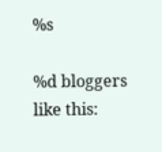%s

%d bloggers like this: